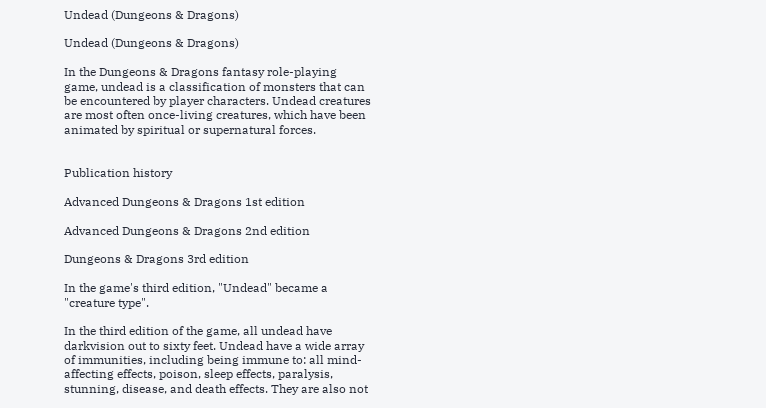Undead (Dungeons & Dragons)

Undead (Dungeons & Dragons)

In the Dungeons & Dragons fantasy role-playing game, undead is a classification of monsters that can be encountered by player characters. Undead creatures are most often once-living creatures, which have been animated by spiritual or supernatural forces.


Publication history

Advanced Dungeons & Dragons 1st edition

Advanced Dungeons & Dragons 2nd edition

Dungeons & Dragons 3rd edition

In the game's third edition, "Undead" became a "creature type".

In the third edition of the game, all undead have darkvision out to sixty feet. Undead have a wide array of immunities, including being immune to: all mind-affecting effects, poison, sleep effects, paralysis, stunning, disease, and death effects. They are also not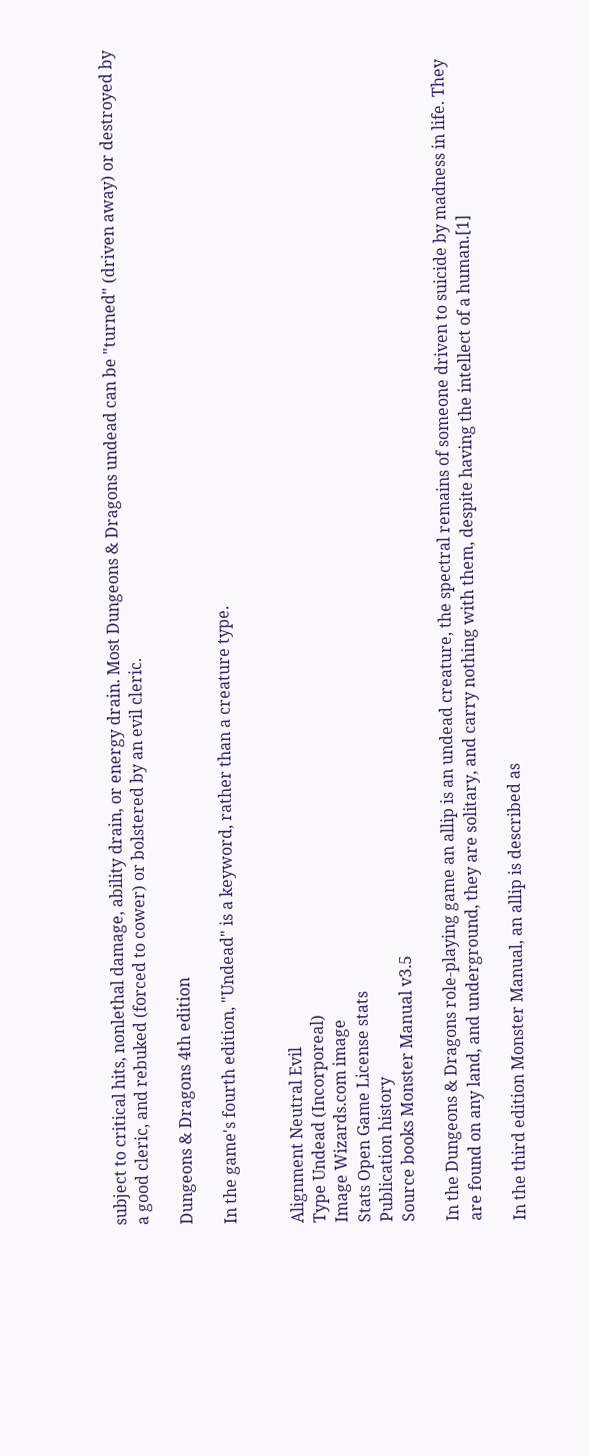subject to critical hits, nonlethal damage, ability drain, or energy drain. Most Dungeons & Dragons undead can be "turned" (driven away) or destroyed by a good cleric, and rebuked (forced to cower) or bolstered by an evil cleric.

Dungeons & Dragons 4th edition

In the game's fourth edition, "Undead" is a keyword, rather than a creature type.


Alignment Neutral Evil
Type Undead (Incorporeal)
Image Wizards.com image
Stats Open Game License stats
Publication history
Source books Monster Manual v3.5

In the Dungeons & Dragons role-playing game an allip is an undead creature, the spectral remains of someone driven to suicide by madness in life. They are found on any land, and underground, they are solitary, and carry nothing with them, despite having the intellect of a human.[1]

In the third edition Monster Manual, an allip is described as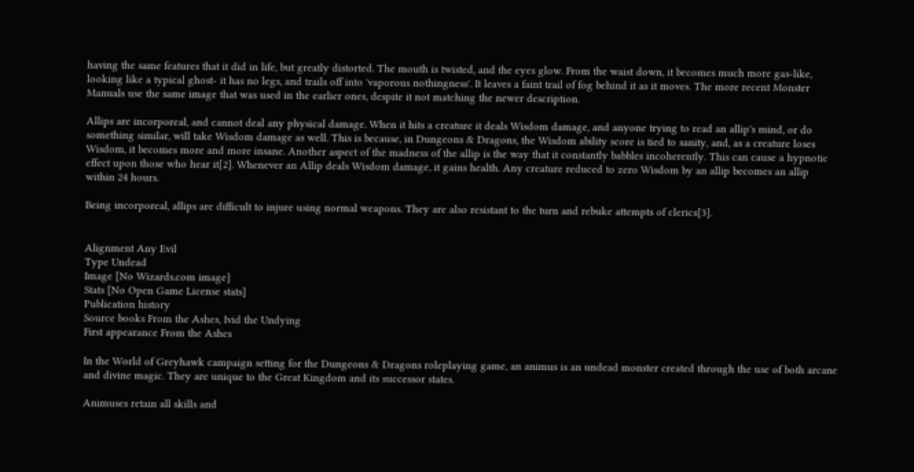having the same features that it did in life, but greatly distorted. The mouth is twisted, and the eyes glow. From the waist down, it becomes much more gas-like, looking like a typical ghost- it has no legs, and trails off into 'vaporous nothingness'. It leaves a faint trail of fog behind it as it moves. The more recent Monster Manuals use the same image that was used in the earlier ones, despite it not matching the newer description.

Allips are incorporeal, and cannot deal any physical damage. When it hits a creature it deals Wisdom damage, and anyone trying to read an allip's mind, or do something similar, will take Wisdom damage as well. This is because, in Dungeons & Dragons, the Wisdom ability score is tied to sanity, and, as a creature loses Wisdom, it becomes more and more insane. Another aspect of the madness of the allip is the way that it constantly babbles incoherently. This can cause a hypnotic effect upon those who hear it[2]. Whenever an Allip deals Wisdom damage, it gains health. Any creature reduced to zero Wisdom by an allip becomes an allip within 24 hours.

Being incorporeal, allips are difficult to injure using normal weapons. They are also resistant to the turn and rebuke attempts of clerics[3].


Alignment Any Evil
Type Undead
Image [No Wizards.com image]
Stats [No Open Game License stats]
Publication history
Source books From the Ashes, Ivid the Undying
First appearance From the Ashes

In the World of Greyhawk campaign setting for the Dungeons & Dragons roleplaying game, an animus is an undead monster created through the use of both arcane and divine magic. They are unique to the Great Kingdom and its successor states.

Animuses retain all skills and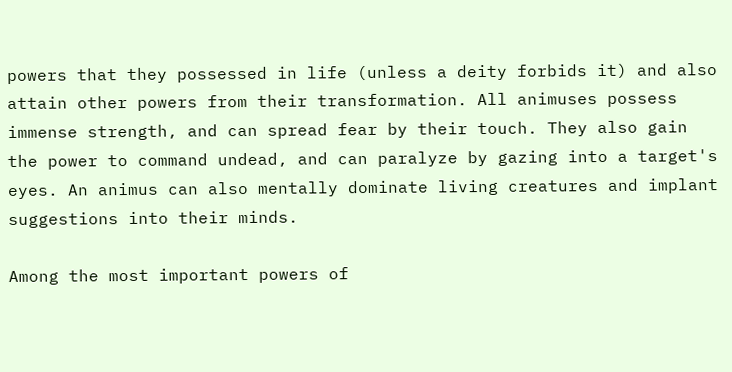powers that they possessed in life (unless a deity forbids it) and also attain other powers from their transformation. All animuses possess immense strength, and can spread fear by their touch. They also gain the power to command undead, and can paralyze by gazing into a target's eyes. An animus can also mentally dominate living creatures and implant suggestions into their minds.

Among the most important powers of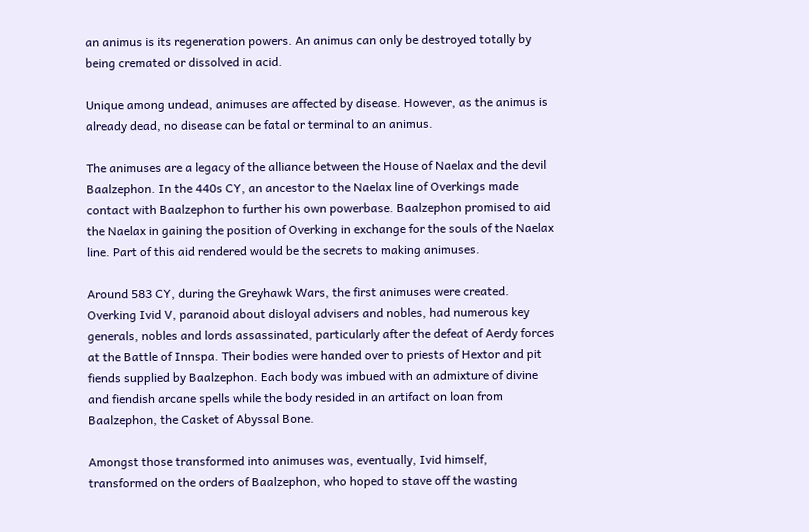an animus is its regeneration powers. An animus can only be destroyed totally by being cremated or dissolved in acid.

Unique among undead, animuses are affected by disease. However, as the animus is already dead, no disease can be fatal or terminal to an animus.

The animuses are a legacy of the alliance between the House of Naelax and the devil Baalzephon. In the 440s CY, an ancestor to the Naelax line of Overkings made contact with Baalzephon to further his own powerbase. Baalzephon promised to aid the Naelax in gaining the position of Overking in exchange for the souls of the Naelax line. Part of this aid rendered would be the secrets to making animuses.

Around 583 CY, during the Greyhawk Wars, the first animuses were created. Overking Ivid V, paranoid about disloyal advisers and nobles, had numerous key generals, nobles and lords assassinated, particularly after the defeat of Aerdy forces at the Battle of Innspa. Their bodies were handed over to priests of Hextor and pit fiends supplied by Baalzephon. Each body was imbued with an admixture of divine and fiendish arcane spells while the body resided in an artifact on loan from Baalzephon, the Casket of Abyssal Bone.

Amongst those transformed into animuses was, eventually, Ivid himself, transformed on the orders of Baalzephon, who hoped to stave off the wasting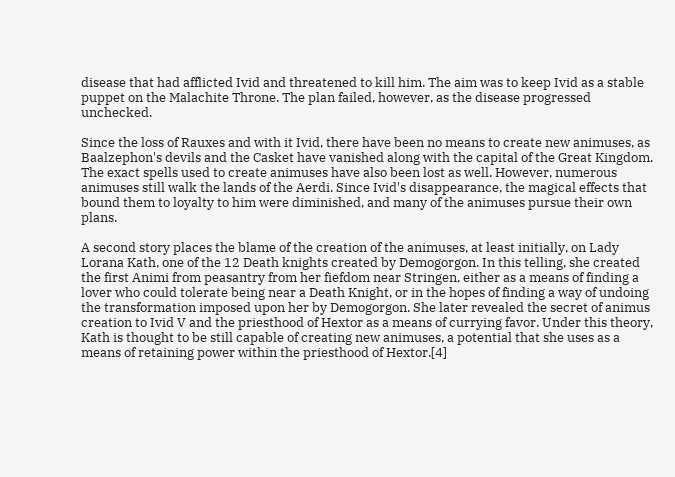disease that had afflicted Ivid and threatened to kill him. The aim was to keep Ivid as a stable puppet on the Malachite Throne. The plan failed, however, as the disease progressed unchecked.

Since the loss of Rauxes and with it Ivid, there have been no means to create new animuses, as Baalzephon's devils and the Casket have vanished along with the capital of the Great Kingdom. The exact spells used to create animuses have also been lost as well. However, numerous animuses still walk the lands of the Aerdi. Since Ivid's disappearance, the magical effects that bound them to loyalty to him were diminished, and many of the animuses pursue their own plans.

A second story places the blame of the creation of the animuses, at least initially, on Lady Lorana Kath, one of the 12 Death knights created by Demogorgon. In this telling, she created the first Animi from peasantry from her fiefdom near Stringen, either as a means of finding a lover who could tolerate being near a Death Knight, or in the hopes of finding a way of undoing the transformation imposed upon her by Demogorgon. She later revealed the secret of animus creation to Ivid V and the priesthood of Hextor as a means of currying favor. Under this theory, Kath is thought to be still capable of creating new animuses, a potential that she uses as a means of retaining power within the priesthood of Hextor.[4]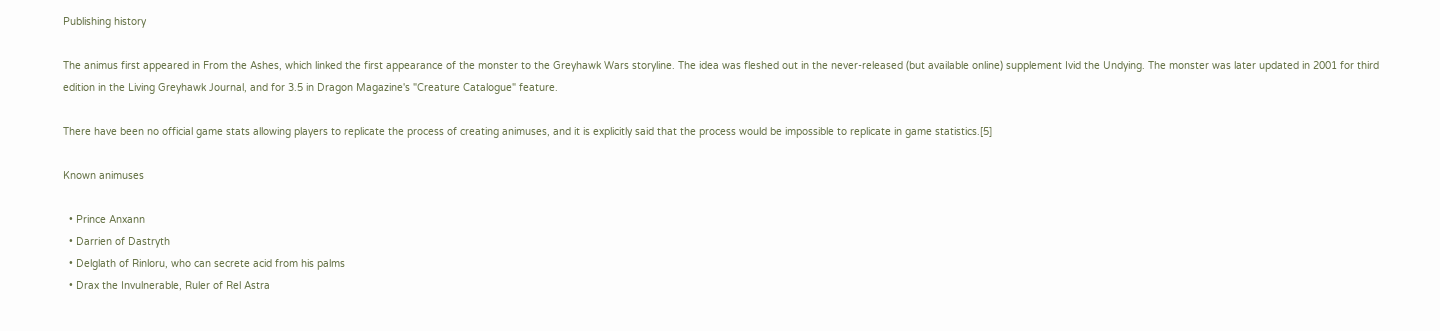Publishing history

The animus first appeared in From the Ashes, which linked the first appearance of the monster to the Greyhawk Wars storyline. The idea was fleshed out in the never-released (but available online) supplement Ivid the Undying. The monster was later updated in 2001 for third edition in the Living Greyhawk Journal, and for 3.5 in Dragon Magazine's "Creature Catalogue" feature.

There have been no official game stats allowing players to replicate the process of creating animuses, and it is explicitly said that the process would be impossible to replicate in game statistics.[5]

Known animuses

  • Prince Anxann
  • Darrien of Dastryth
  • Delglath of Rinloru, who can secrete acid from his palms
  • Drax the Invulnerable, Ruler of Rel Astra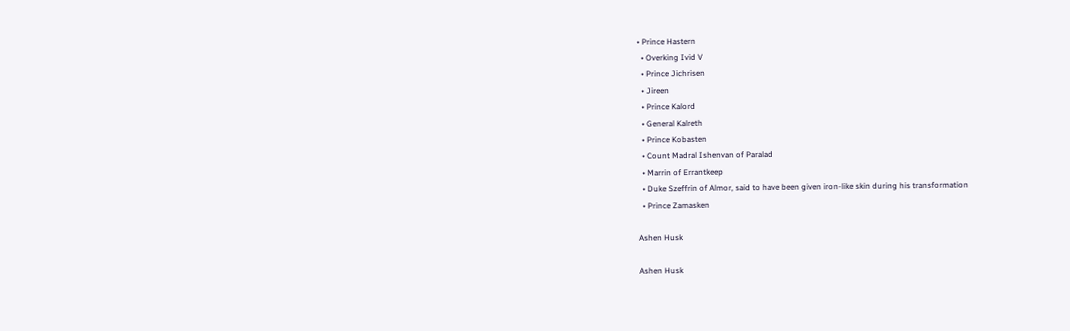• Prince Hastern
  • Overking Ivid V
  • Prince Jichrisen
  • Jireen
  • Prince Kalord
  • General Kalreth
  • Prince Kobasten
  • Count Madral Ishenvan of Paralad
  • Marrin of Errantkeep
  • Duke Szeffrin of Almor, said to have been given iron-like skin during his transformation
  • Prince Zamasken

Ashen Husk

Ashen Husk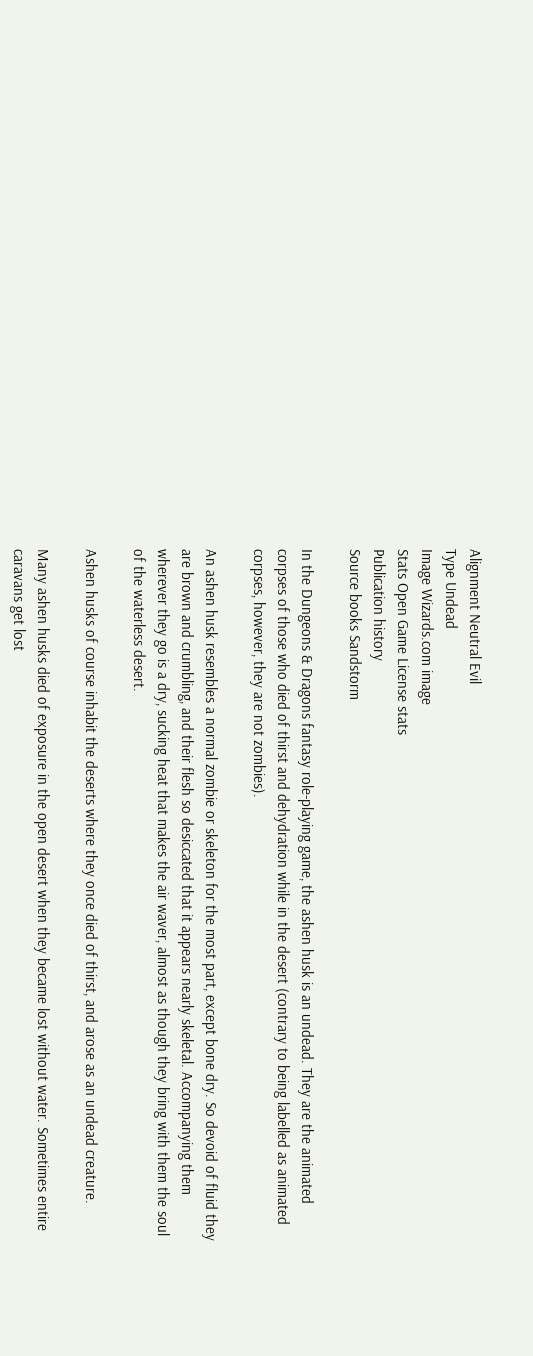Alignment Neutral Evil
Type Undead
Image Wizards.com image
Stats Open Game License stats
Publication history
Source books Sandstorm

In the Dungeons & Dragons fantasy role-playing game, the ashen husk is an undead. They are the animated corpses of those who died of thirst and dehydration while in the desert (contrary to being labelled as animated corpses, however, they are not zombies).

An ashen husk resembles a normal zombie or skeleton for the most part, except bone dry. So devoid of fluid they are brown and crumbling, and their flesh so desiccated that it appears nearly skeletal. Accompanying them wherever they go is a dry, sucking heat that makes the air waver, almost as though they bring with them the soul of the waterless desert.

Ashen husks of course inhabit the deserts where they once died of thirst, and arose as an undead creature.

Many ashen husks died of exposure in the open desert when they became lost without water. Sometimes entire caravans get lost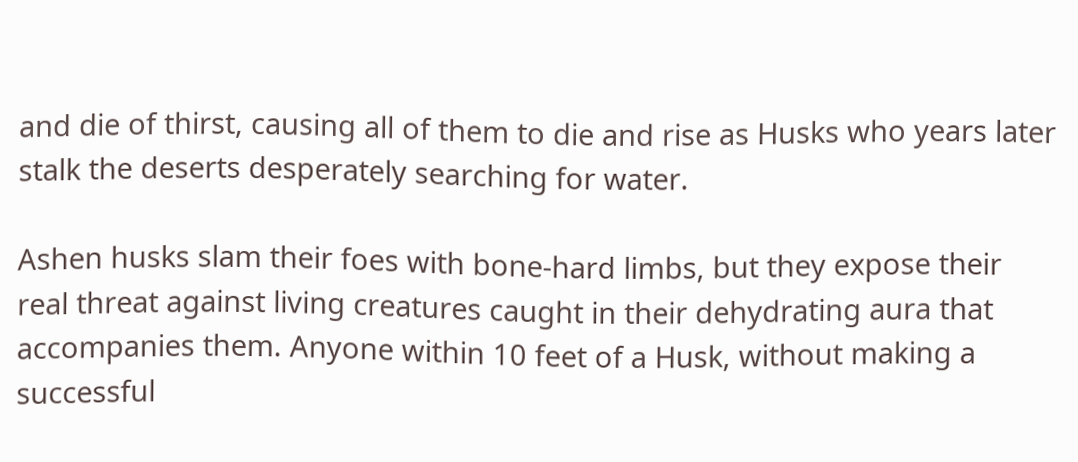and die of thirst, causing all of them to die and rise as Husks who years later stalk the deserts desperately searching for water.

Ashen husks slam their foes with bone-hard limbs, but they expose their real threat against living creatures caught in their dehydrating aura that accompanies them. Anyone within 10 feet of a Husk, without making a successful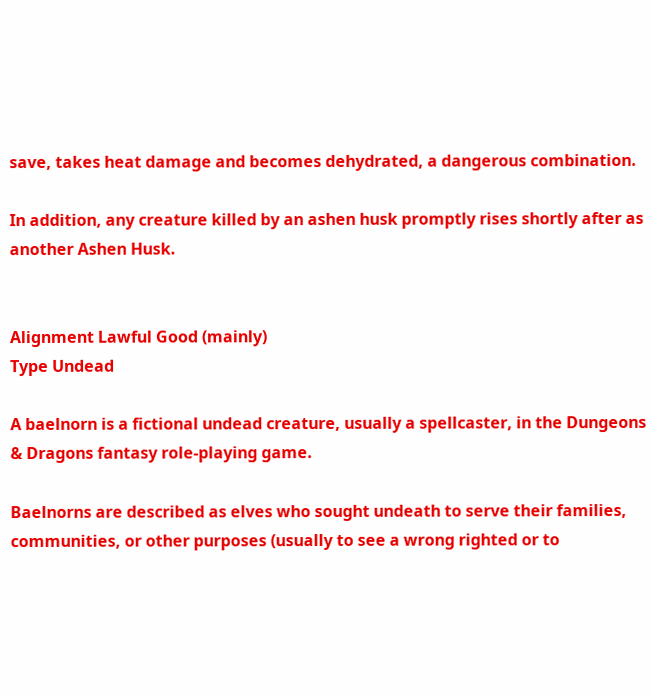save, takes heat damage and becomes dehydrated, a dangerous combination.

In addition, any creature killed by an ashen husk promptly rises shortly after as another Ashen Husk.


Alignment Lawful Good (mainly)
Type Undead

A baelnorn is a fictional undead creature, usually a spellcaster, in the Dungeons & Dragons fantasy role-playing game.

Baelnorns are described as elves who sought undeath to serve their families, communities, or other purposes (usually to see a wrong righted or to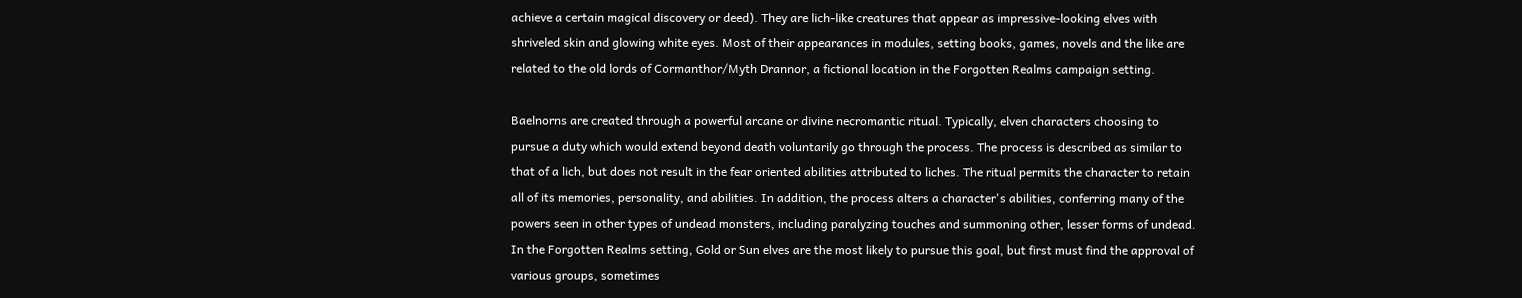achieve a certain magical discovery or deed). They are lich-like creatures that appear as impressive-looking elves with shriveled skin and glowing white eyes. Most of their appearances in modules, setting books, games, novels and the like are related to the old lords of Cormanthor/Myth Drannor, a fictional location in the Forgotten Realms campaign setting.

Baelnorns are created through a powerful arcane or divine necromantic ritual. Typically, elven characters choosing to pursue a duty which would extend beyond death voluntarily go through the process. The process is described as similar to that of a lich, but does not result in the fear oriented abilities attributed to liches. The ritual permits the character to retain all of its memories, personality, and abilities. In addition, the process alters a character's abilities, conferring many of the powers seen in other types of undead monsters, including paralyzing touches and summoning other, lesser forms of undead. In the Forgotten Realms setting, Gold or Sun elves are the most likely to pursue this goal, but first must find the approval of various groups, sometimes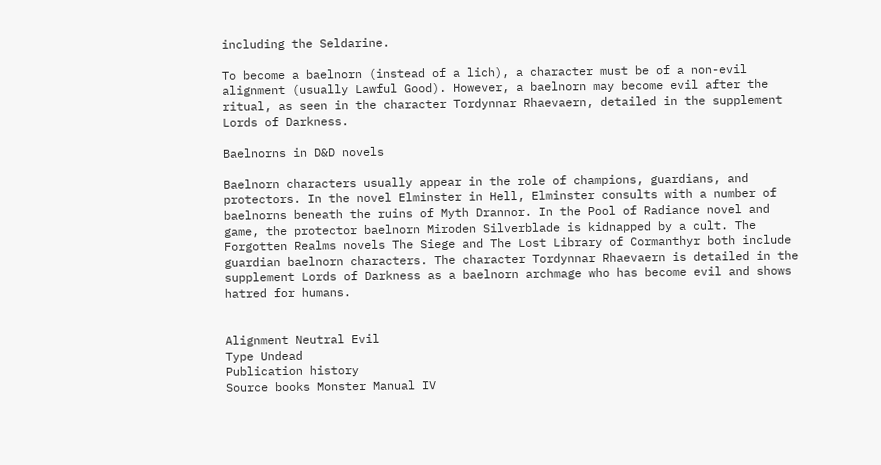including the Seldarine.

To become a baelnorn (instead of a lich), a character must be of a non-evil alignment (usually Lawful Good). However, a baelnorn may become evil after the ritual, as seen in the character Tordynnar Rhaevaern, detailed in the supplement Lords of Darkness.

Baelnorns in D&D novels

Baelnorn characters usually appear in the role of champions, guardians, and protectors. In the novel Elminster in Hell, Elminster consults with a number of baelnorns beneath the ruins of Myth Drannor. In the Pool of Radiance novel and game, the protector baelnorn Miroden Silverblade is kidnapped by a cult. The Forgotten Realms novels The Siege and The Lost Library of Cormanthyr both include guardian baelnorn characters. The character Tordynnar Rhaevaern is detailed in the supplement Lords of Darkness as a baelnorn archmage who has become evil and shows hatred for humans.


Alignment Neutral Evil
Type Undead
Publication history
Source books Monster Manual IV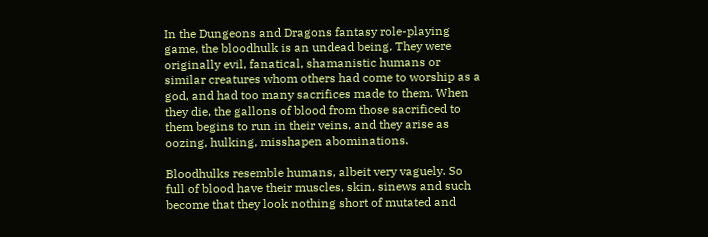In the Dungeons and Dragons fantasy role-playing game, the bloodhulk is an undead being. They were originally evil, fanatical, shamanistic humans or similar creatures whom others had come to worship as a god, and had too many sacrifices made to them. When they die, the gallons of blood from those sacrificed to them begins to run in their veins, and they arise as oozing, hulking, misshapen abominations.

Bloodhulks resemble humans, albeit very vaguely. So full of blood have their muscles, skin, sinews and such become that they look nothing short of mutated and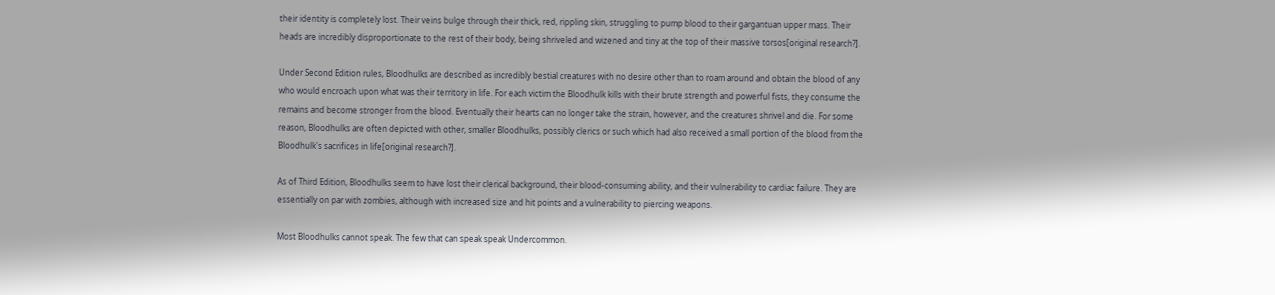their identity is completely lost. Their veins bulge through their thick, red, rippling skin, struggling to pump blood to their gargantuan upper mass. Their heads are incredibly disproportionate to the rest of their body, being shriveled and wizened and tiny at the top of their massive torsos[original research?].

Under Second Edition rules, Bloodhulks are described as incredibly bestial creatures with no desire other than to roam around and obtain the blood of any who would encroach upon what was their territory in life. For each victim the Bloodhulk kills with their brute strength and powerful fists, they consume the remains and become stronger from the blood. Eventually their hearts can no longer take the strain, however, and the creatures shrivel and die. For some reason, Bloodhulks are often depicted with other, smaller Bloodhulks, possibly clerics or such which had also received a small portion of the blood from the Bloodhulk's sacrifices in life[original research?].

As of Third Edition, Bloodhulks seem to have lost their clerical background, their blood-consuming ability, and their vulnerability to cardiac failure. They are essentially on par with zombies, although with increased size and hit points and a vulnerability to piercing weapons.

Most Bloodhulks cannot speak. The few that can speak speak Undercommon.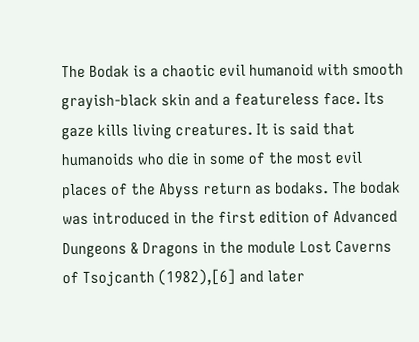The Bodak is a chaotic evil humanoid with smooth grayish-black skin and a featureless face. Its gaze kills living creatures. It is said that humanoids who die in some of the most evil places of the Abyss return as bodaks. The bodak was introduced in the first edition of Advanced Dungeons & Dragons in the module Lost Caverns of Tsojcanth (1982),[6] and later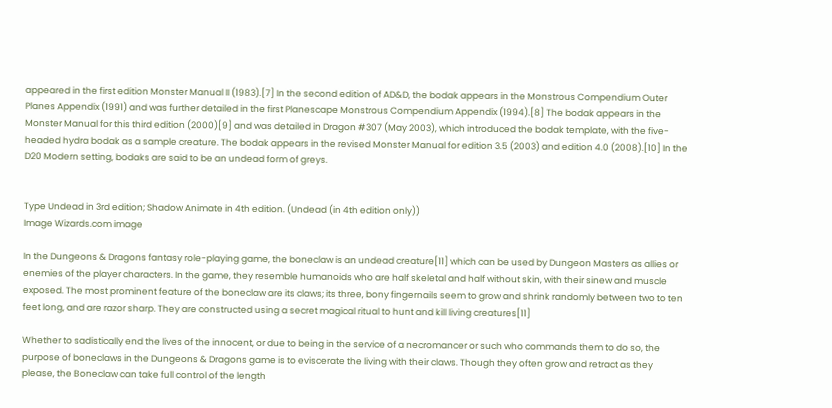appeared in the first edition Monster Manual II (1983).[7] In the second edition of AD&D, the bodak appears in the Monstrous Compendium Outer Planes Appendix (1991) and was further detailed in the first Planescape Monstrous Compendium Appendix (1994).[8] The bodak appears in the Monster Manual for this third edition (2000)[9] and was detailed in Dragon #307 (May 2003), which introduced the bodak template, with the five-headed hydra bodak as a sample creature. The bodak appears in the revised Monster Manual for edition 3.5 (2003) and edition 4.0 (2008).[10] In the D20 Modern setting, bodaks are said to be an undead form of greys.


Type Undead in 3rd edition; Shadow Animate in 4th edition. (Undead (in 4th edition only))
Image Wizards.com image

In the Dungeons & Dragons fantasy role-playing game, the boneclaw is an undead creature[11] which can be used by Dungeon Masters as allies or enemies of the player characters. In the game, they resemble humanoids who are half skeletal and half without skin, with their sinew and muscle exposed. The most prominent feature of the boneclaw are its claws; its three, bony fingernails seem to grow and shrink randomly between two to ten feet long, and are razor sharp. They are constructed using a secret magical ritual to hunt and kill living creatures[11]

Whether to sadistically end the lives of the innocent, or due to being in the service of a necromancer or such who commands them to do so, the purpose of boneclaws in the Dungeons & Dragons game is to eviscerate the living with their claws. Though they often grow and retract as they please, the Boneclaw can take full control of the length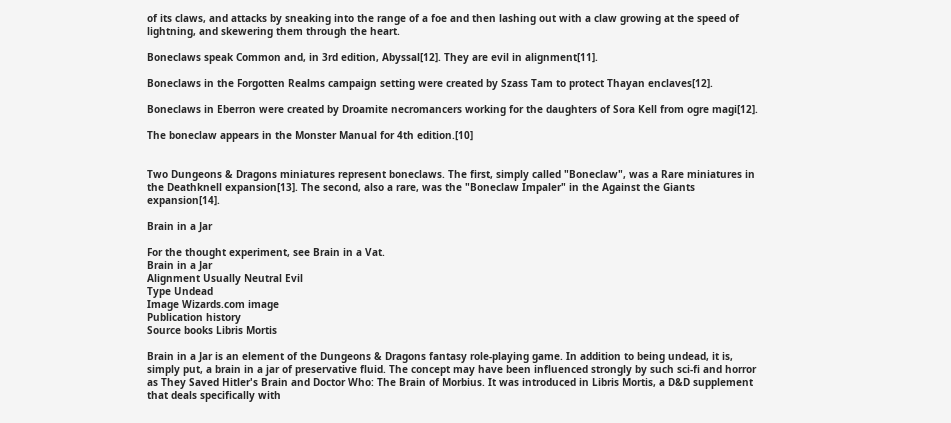of its claws, and attacks by sneaking into the range of a foe and then lashing out with a claw growing at the speed of lightning, and skewering them through the heart.

Boneclaws speak Common and, in 3rd edition, Abyssal[12]. They are evil in alignment[11].

Boneclaws in the Forgotten Realms campaign setting were created by Szass Tam to protect Thayan enclaves[12].

Boneclaws in Eberron were created by Droamite necromancers working for the daughters of Sora Kell from ogre magi[12].

The boneclaw appears in the Monster Manual for 4th edition.[10]


Two Dungeons & Dragons miniatures represent boneclaws. The first, simply called "Boneclaw", was a Rare miniatures in the Deathknell expansion[13]. The second, also a rare, was the "Boneclaw Impaler" in the Against the Giants expansion[14].

Brain in a Jar

For the thought experiment, see Brain in a Vat.
Brain in a Jar
Alignment Usually Neutral Evil
Type Undead
Image Wizards.com image
Publication history
Source books Libris Mortis

Brain in a Jar is an element of the Dungeons & Dragons fantasy role-playing game. In addition to being undead, it is, simply put, a brain in a jar of preservative fluid. The concept may have been influenced strongly by such sci-fi and horror as They Saved Hitler's Brain and Doctor Who: The Brain of Morbius. It was introduced in Libris Mortis, a D&D supplement that deals specifically with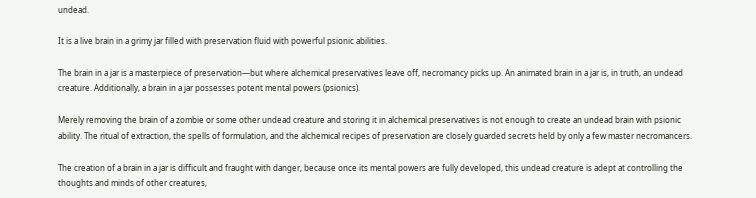undead.

It is a live brain in a grimy jar filled with preservation fluid with powerful psionic abilities.

The brain in a jar is a masterpiece of preservation—but where alchemical preservatives leave off, necromancy picks up. An animated brain in a jar is, in truth, an undead creature. Additionally, a brain in a jar possesses potent mental powers (psionics).

Merely removing the brain of a zombie or some other undead creature and storing it in alchemical preservatives is not enough to create an undead brain with psionic ability. The ritual of extraction, the spells of formulation, and the alchemical recipes of preservation are closely guarded secrets held by only a few master necromancers.

The creation of a brain in a jar is difficult and fraught with danger, because once its mental powers are fully developed, this undead creature is adept at controlling the thoughts and minds of other creatures,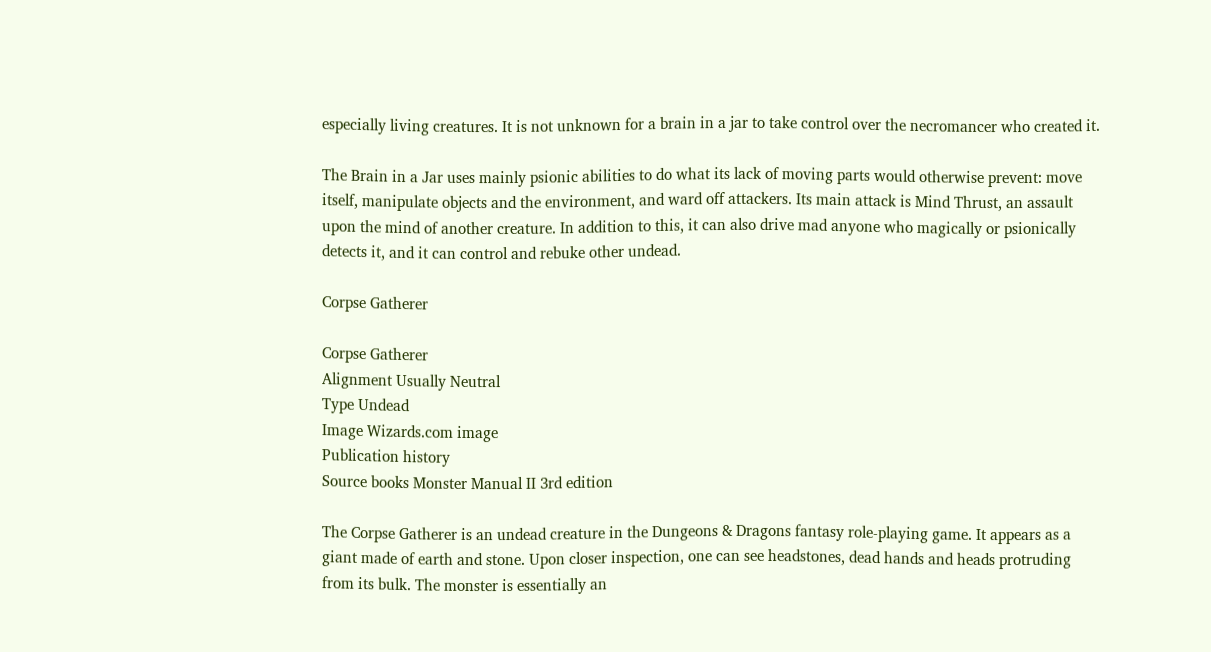especially living creatures. It is not unknown for a brain in a jar to take control over the necromancer who created it.

The Brain in a Jar uses mainly psionic abilities to do what its lack of moving parts would otherwise prevent: move itself, manipulate objects and the environment, and ward off attackers. Its main attack is Mind Thrust, an assault upon the mind of another creature. In addition to this, it can also drive mad anyone who magically or psionically detects it, and it can control and rebuke other undead.

Corpse Gatherer

Corpse Gatherer
Alignment Usually Neutral
Type Undead
Image Wizards.com image
Publication history
Source books Monster Manual II 3rd edition

The Corpse Gatherer is an undead creature in the Dungeons & Dragons fantasy role-playing game. It appears as a giant made of earth and stone. Upon closer inspection, one can see headstones, dead hands and heads protruding from its bulk. The monster is essentially an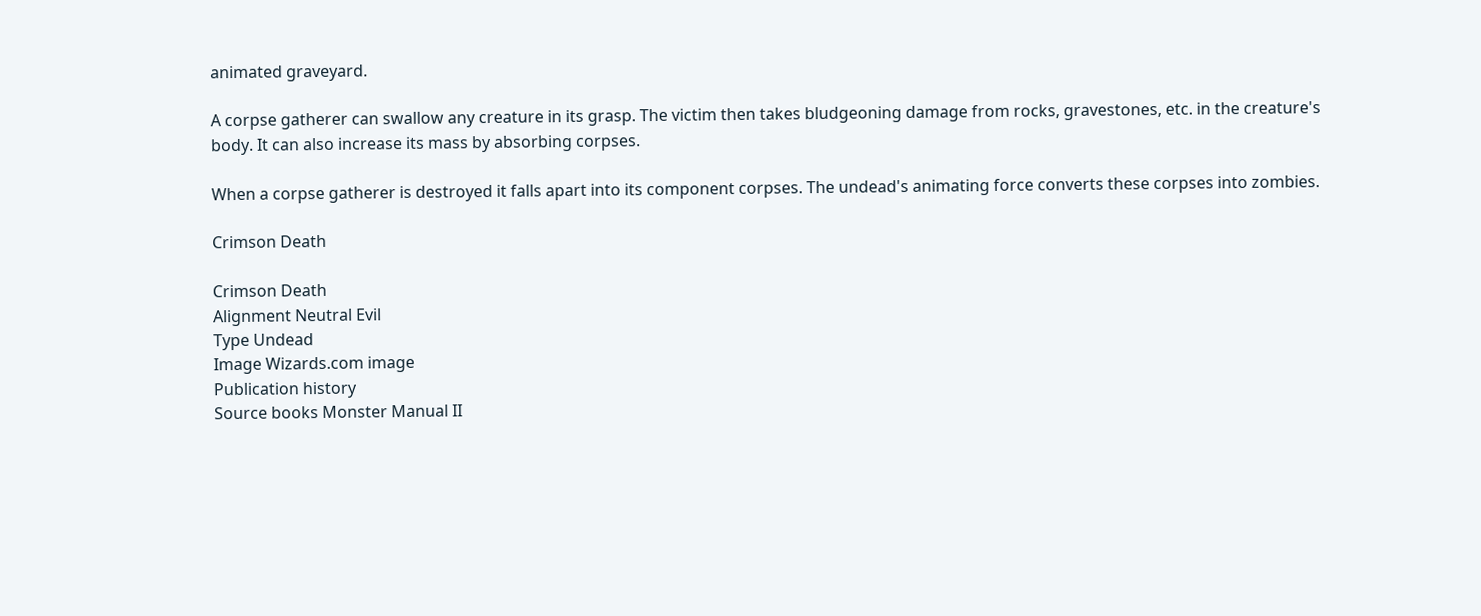animated graveyard.

A corpse gatherer can swallow any creature in its grasp. The victim then takes bludgeoning damage from rocks, gravestones, etc. in the creature's body. It can also increase its mass by absorbing corpses.

When a corpse gatherer is destroyed it falls apart into its component corpses. The undead's animating force converts these corpses into zombies.

Crimson Death

Crimson Death
Alignment Neutral Evil
Type Undead
Image Wizards.com image
Publication history
Source books Monster Manual II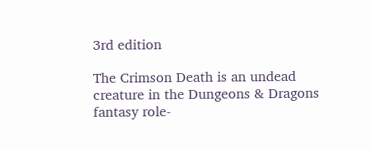3rd edition

The Crimson Death is an undead creature in the Dungeons & Dragons fantasy role-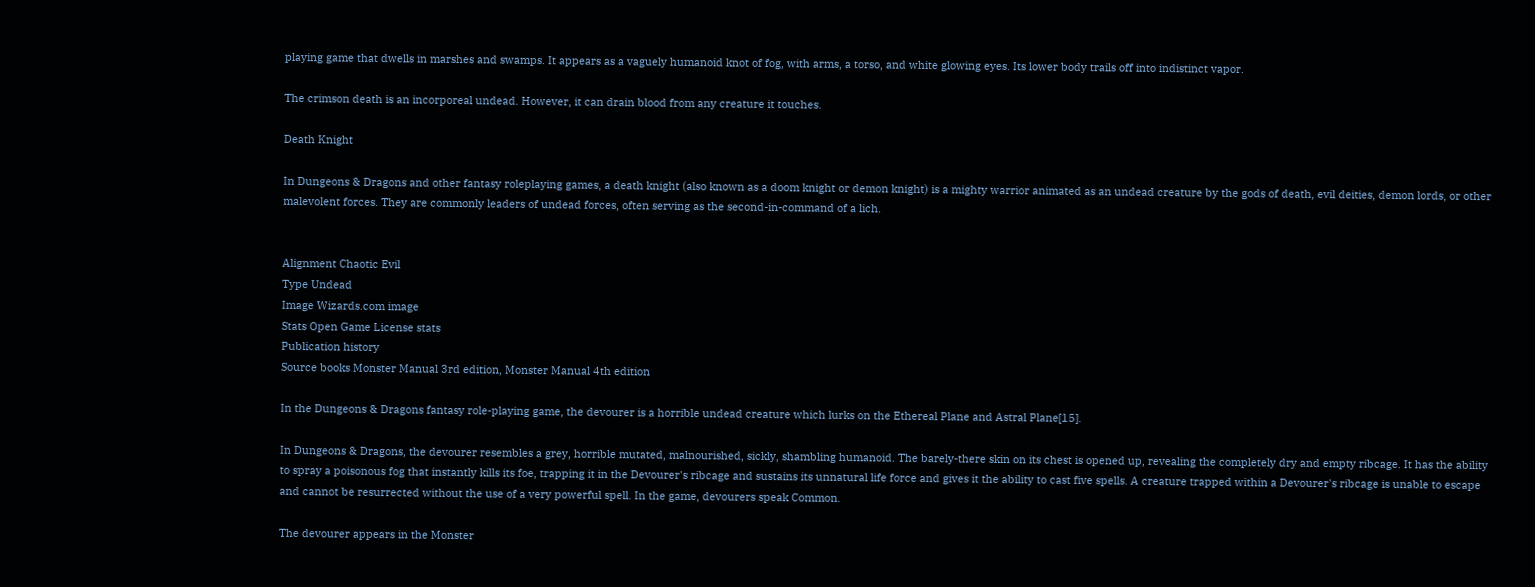playing game that dwells in marshes and swamps. It appears as a vaguely humanoid knot of fog, with arms, a torso, and white glowing eyes. Its lower body trails off into indistinct vapor.

The crimson death is an incorporeal undead. However, it can drain blood from any creature it touches.

Death Knight

In Dungeons & Dragons and other fantasy roleplaying games, a death knight (also known as a doom knight or demon knight) is a mighty warrior animated as an undead creature by the gods of death, evil deities, demon lords, or other malevolent forces. They are commonly leaders of undead forces, often serving as the second-in-command of a lich.


Alignment Chaotic Evil
Type Undead
Image Wizards.com image
Stats Open Game License stats
Publication history
Source books Monster Manual 3rd edition, Monster Manual 4th edition

In the Dungeons & Dragons fantasy role-playing game, the devourer is a horrible undead creature which lurks on the Ethereal Plane and Astral Plane[15].

In Dungeons & Dragons, the devourer resembles a grey, horrible mutated, malnourished, sickly, shambling humanoid. The barely-there skin on its chest is opened up, revealing the completely dry and empty ribcage. It has the ability to spray a poisonous fog that instantly kills its foe, trapping it in the Devourer's ribcage and sustains its unnatural life force and gives it the ability to cast five spells. A creature trapped within a Devourer's ribcage is unable to escape and cannot be resurrected without the use of a very powerful spell. In the game, devourers speak Common.

The devourer appears in the Monster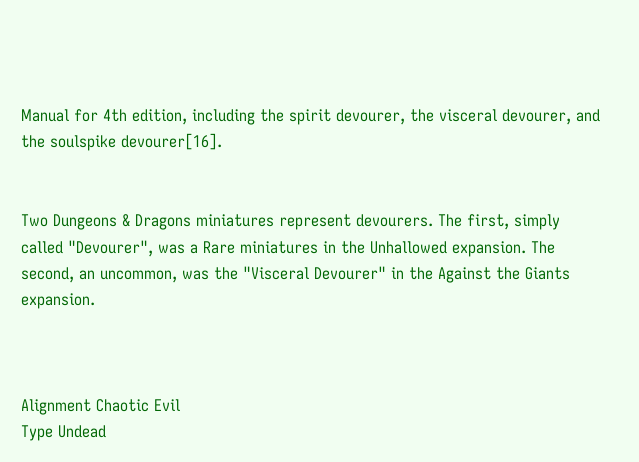Manual for 4th edition, including the spirit devourer, the visceral devourer, and the soulspike devourer[16].


Two Dungeons & Dragons miniatures represent devourers. The first, simply called "Devourer", was a Rare miniatures in the Unhallowed expansion. The second, an uncommon, was the "Visceral Devourer" in the Against the Giants expansion.



Alignment Chaotic Evil
Type Undead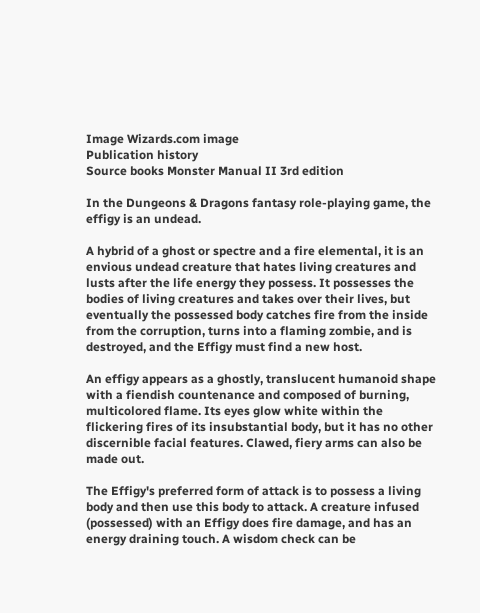Image Wizards.com image
Publication history
Source books Monster Manual II 3rd edition

In the Dungeons & Dragons fantasy role-playing game, the effigy is an undead.

A hybrid of a ghost or spectre and a fire elemental, it is an envious undead creature that hates living creatures and lusts after the life energy they possess. It possesses the bodies of living creatures and takes over their lives, but eventually the possessed body catches fire from the inside from the corruption, turns into a flaming zombie, and is destroyed, and the Effigy must find a new host.

An effigy appears as a ghostly, translucent humanoid shape with a fiendish countenance and composed of burning, multicolored flame. Its eyes glow white within the flickering fires of its insubstantial body, but it has no other discernible facial features. Clawed, fiery arms can also be made out.

The Effigy's preferred form of attack is to possess a living body and then use this body to attack. A creature infused (possessed) with an Effigy does fire damage, and has an energy draining touch. A wisdom check can be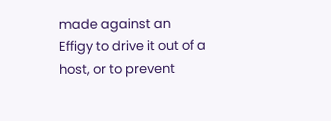made against an Effigy to drive it out of a host, or to prevent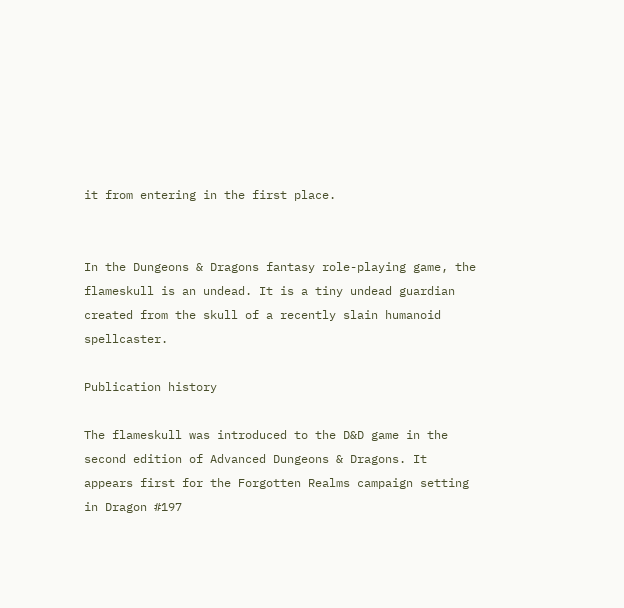it from entering in the first place.


In the Dungeons & Dragons fantasy role-playing game, the flameskull is an undead. It is a tiny undead guardian created from the skull of a recently slain humanoid spellcaster.

Publication history

The flameskull was introduced to the D&D game in the second edition of Advanced Dungeons & Dragons. It appears first for the Forgotten Realms campaign setting in Dragon #197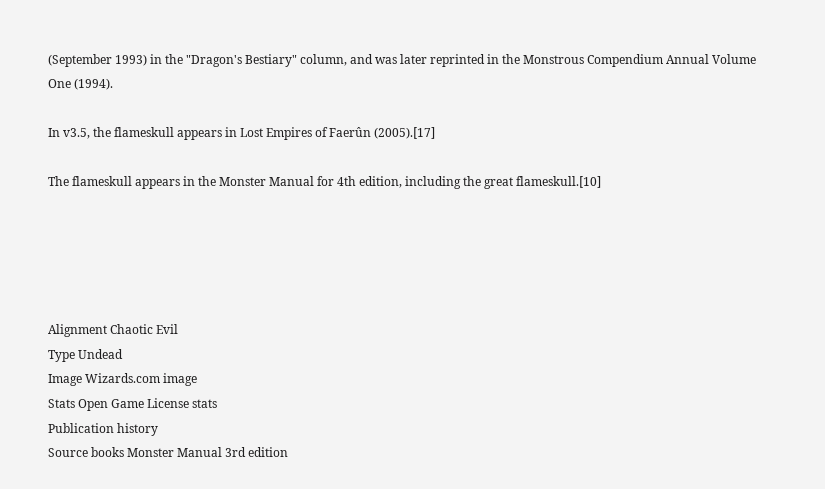(September 1993) in the "Dragon's Bestiary" column, and was later reprinted in the Monstrous Compendium Annual Volume One (1994).

In v3.5, the flameskull appears in Lost Empires of Faerûn (2005).[17]

The flameskull appears in the Monster Manual for 4th edition, including the great flameskull.[10]





Alignment Chaotic Evil
Type Undead
Image Wizards.com image
Stats Open Game License stats
Publication history
Source books Monster Manual 3rd edition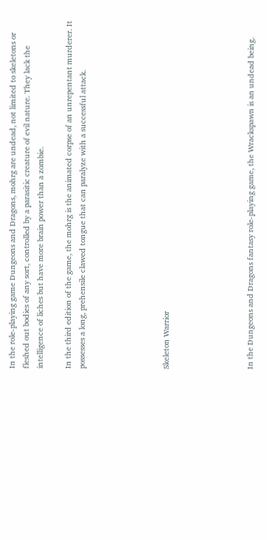In the role-playing game Dungeons and Dragons, mohrg are undead, not limited to skeletons or fleshed out bodies of any sort, controlled by a parasitic creature of evil nature. They lack the intelligence of liches but have more brain power than a zombie.

In the third edition of the game, the mohrg is the animated corpse of an unrepentant murderer. It possesses a long, prehensile clawed tongue that can paralyze with a successful attack.





Skeleton Warrior





In the Dungeons and Dragons fantasy role-playing game, the Wrackspawn is an undead being.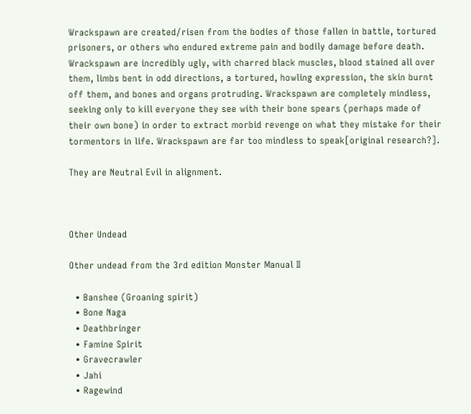Wrackspawn are created/risen from the bodies of those fallen in battle, tortured prisoners, or others who endured extreme pain and bodily damage before death. Wrackspawn are incredibly ugly, with charred black muscles, blood stained all over them, limbs bent in odd directions, a tortured, howling expression, the skin burnt off them, and bones and organs protruding. Wrackspawn are completely mindless, seeking only to kill everyone they see with their bone spears (perhaps made of their own bone) in order to extract morbid revenge on what they mistake for their tormentors in life. Wrackspawn are far too mindless to speak[original research?].

They are Neutral Evil in alignment.



Other Undead

Other undead from the 3rd edition Monster Manual II

  • Banshee (Groaning spirit)
  • Bone Naga
  • Deathbringer
  • Famine Spirit
  • Gravecrawler
  • Jahi
  • Ragewind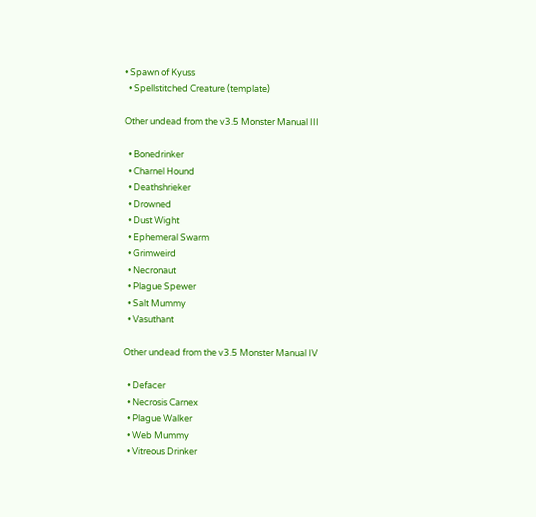• Spawn of Kyuss
  • Spellstitched Creature (template)

Other undead from the v3.5 Monster Manual III

  • Bonedrinker
  • Charnel Hound
  • Deathshrieker
  • Drowned
  • Dust Wight
  • Ephemeral Swarm
  • Grimweird
  • Necronaut
  • Plague Spewer
  • Salt Mummy
  • Vasuthant

Other undead from the v3.5 Monster Manual IV

  • Defacer
  • Necrosis Carnex
  • Plague Walker
  • Web Mummy
  • Vitreous Drinker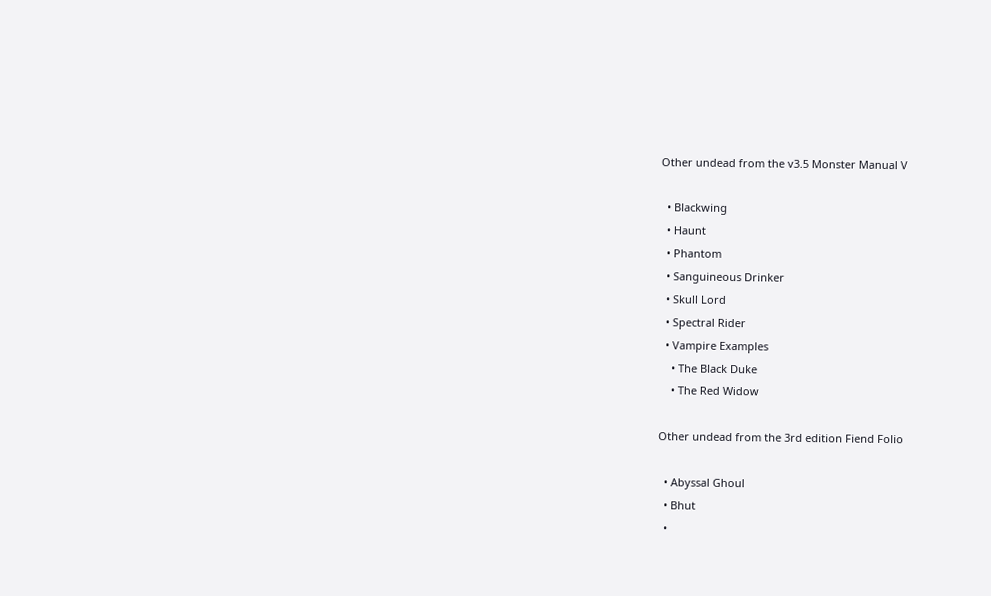Other undead from the v3.5 Monster Manual V

  • Blackwing
  • Haunt
  • Phantom
  • Sanguineous Drinker
  • Skull Lord
  • Spectral Rider
  • Vampire Examples
    • The Black Duke
    • The Red Widow

Other undead from the 3rd edition Fiend Folio

  • Abyssal Ghoul
  • Bhut
  •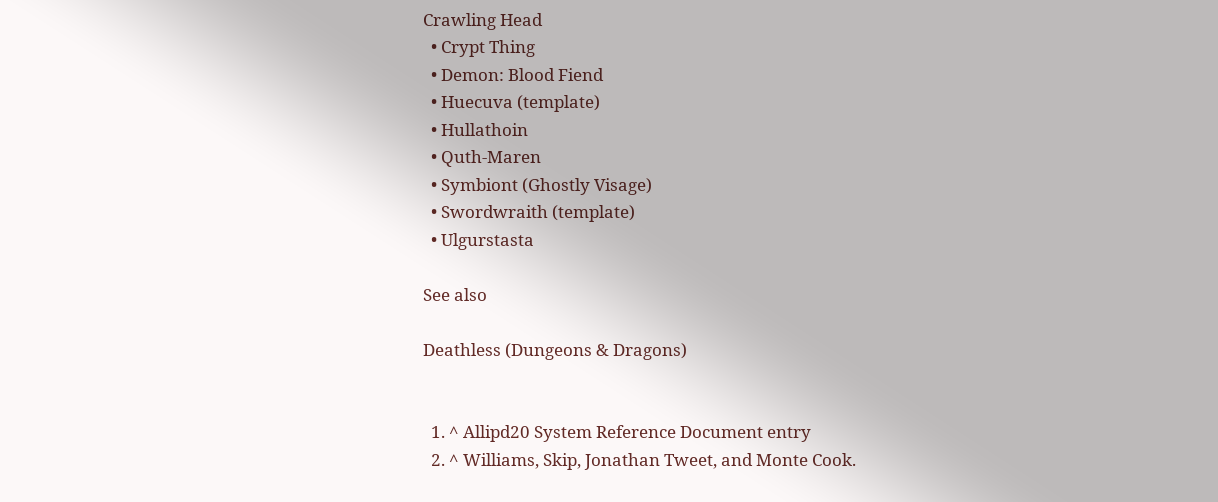Crawling Head
  • Crypt Thing
  • Demon: Blood Fiend
  • Huecuva (template)
  • Hullathoin
  • Quth-Maren
  • Symbiont (Ghostly Visage)
  • Swordwraith (template)
  • Ulgurstasta

See also

Deathless (Dungeons & Dragons)


  1. ^ Allipd20 System Reference Document entry
  2. ^ Williams, Skip, Jonathan Tweet, and Monte Cook.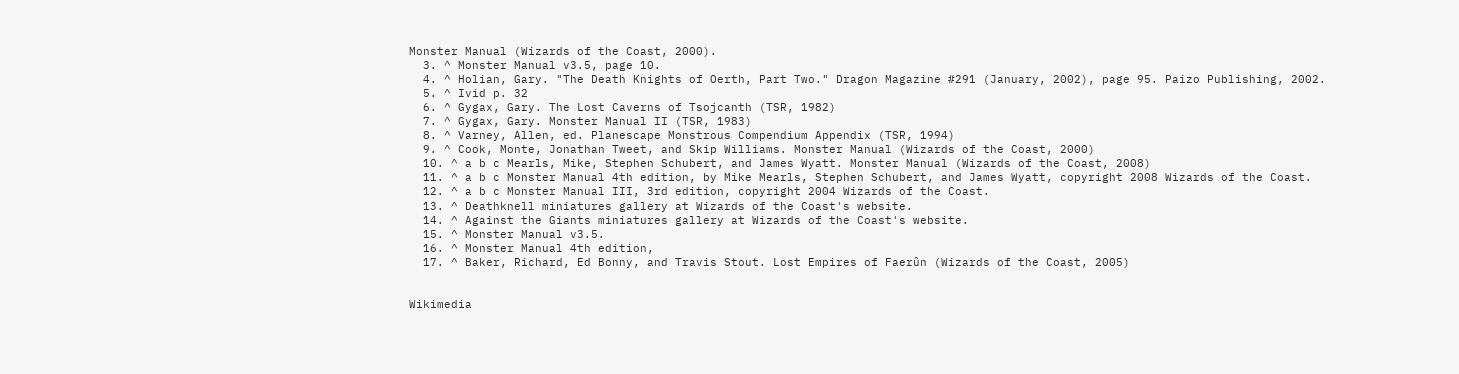Monster Manual (Wizards of the Coast, 2000).
  3. ^ Monster Manual v3.5, page 10.
  4. ^ Holian, Gary. "The Death Knights of Oerth, Part Two." Dragon Magazine #291 (January, 2002), page 95. Paizo Publishing, 2002.
  5. ^ Ivid p. 32
  6. ^ Gygax, Gary. The Lost Caverns of Tsojcanth (TSR, 1982)
  7. ^ Gygax, Gary. Monster Manual II (TSR, 1983)
  8. ^ Varney, Allen, ed. Planescape Monstrous Compendium Appendix (TSR, 1994)
  9. ^ Cook, Monte, Jonathan Tweet, and Skip Williams. Monster Manual (Wizards of the Coast, 2000)
  10. ^ a b c Mearls, Mike, Stephen Schubert, and James Wyatt. Monster Manual (Wizards of the Coast, 2008)
  11. ^ a b c Monster Manual 4th edition, by Mike Mearls, Stephen Schubert, and James Wyatt, copyright 2008 Wizards of the Coast.
  12. ^ a b c Monster Manual III, 3rd edition, copyright 2004 Wizards of the Coast.
  13. ^ Deathknell miniatures gallery at Wizards of the Coast's website.
  14. ^ Against the Giants miniatures gallery at Wizards of the Coast's website.
  15. ^ Monster Manual v3.5.
  16. ^ Monster Manual 4th edition,
  17. ^ Baker, Richard, Ed Bonny, and Travis Stout. Lost Empires of Faerûn (Wizards of the Coast, 2005)


Wikimedia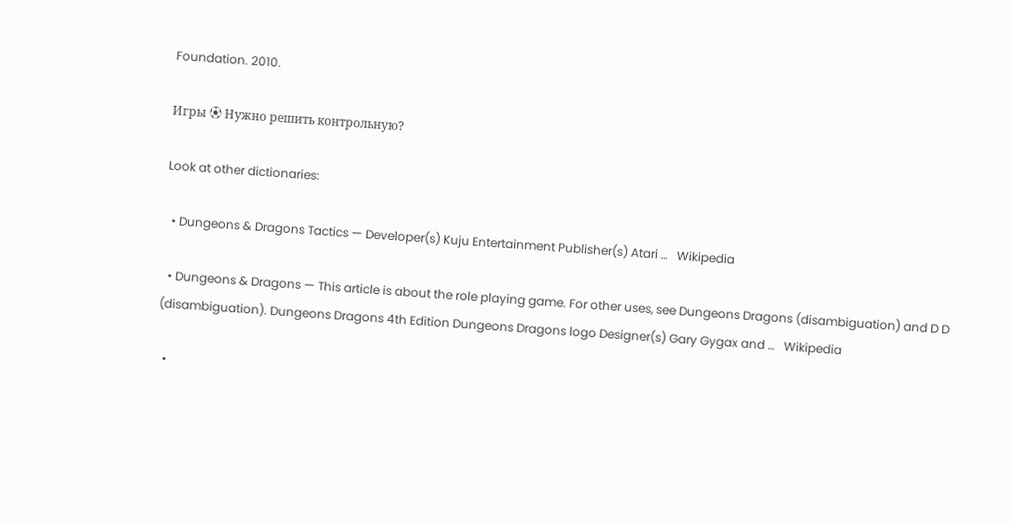Foundation. 2010.

Игры ⚽ Нужно решить контрольную?

Look at other dictionaries:

  • Dungeons & Dragons Tactics — Developer(s) Kuju Entertainment Publisher(s) Atari …   Wikipedia

  • Dungeons & Dragons — This article is about the role playing game. For other uses, see Dungeons Dragons (disambiguation) and D D (disambiguation). Dungeons Dragons 4th Edition Dungeons Dragons logo Designer(s) Gary Gygax and …   Wikipedia

  •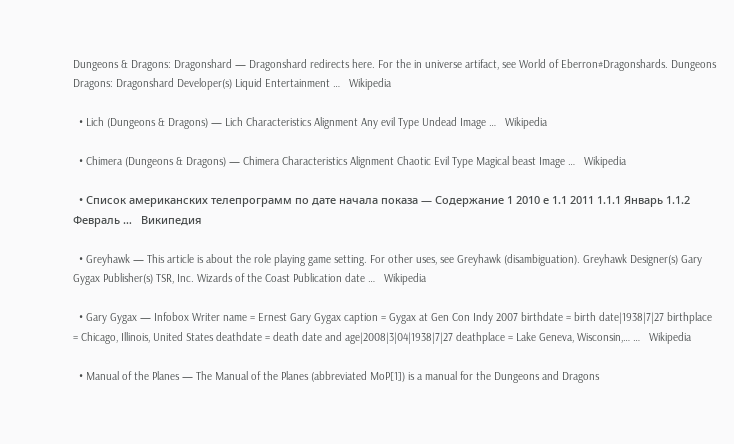Dungeons & Dragons: Dragonshard — Dragonshard redirects here. For the in universe artifact, see World of Eberron#Dragonshards. Dungeons Dragons: Dragonshard Developer(s) Liquid Entertainment …   Wikipedia

  • Lich (Dungeons & Dragons) — Lich Characteristics Alignment Any evil Type Undead Image …   Wikipedia

  • Chimera (Dungeons & Dragons) — Chimera Characteristics Alignment Chaotic Evil Type Magical beast Image …   Wikipedia

  • Список американских телепрограмм по дате начала показа — Содержание 1 2010 е 1.1 2011 1.1.1 Январь 1.1.2 Февраль …   Википедия

  • Greyhawk — This article is about the role playing game setting. For other uses, see Greyhawk (disambiguation). Greyhawk Designer(s) Gary Gygax Publisher(s) TSR, Inc. Wizards of the Coast Publication date …   Wikipedia

  • Gary Gygax — Infobox Writer name = Ernest Gary Gygax caption = Gygax at Gen Con Indy 2007 birthdate = birth date|1938|7|27 birthplace = Chicago, Illinois, United States deathdate = death date and age|2008|3|04|1938|7|27 deathplace = Lake Geneva, Wisconsin,… …   Wikipedia

  • Manual of the Planes — The Manual of the Planes (abbreviated MoP[1]) is a manual for the Dungeons and Dragons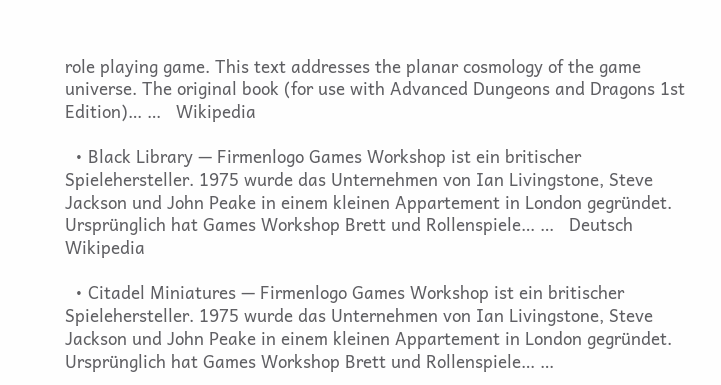role playing game. This text addresses the planar cosmology of the game universe. The original book (for use with Advanced Dungeons and Dragons 1st Edition)… …   Wikipedia

  • Black Library — Firmenlogo Games Workshop ist ein britischer Spielehersteller. 1975 wurde das Unternehmen von Ian Livingstone, Steve Jackson und John Peake in einem kleinen Appartement in London gegründet. Ursprünglich hat Games Workshop Brett und Rollenspiele… …   Deutsch Wikipedia

  • Citadel Miniatures — Firmenlogo Games Workshop ist ein britischer Spielehersteller. 1975 wurde das Unternehmen von Ian Livingstone, Steve Jackson und John Peake in einem kleinen Appartement in London gegründet. Ursprünglich hat Games Workshop Brett und Rollenspiele… …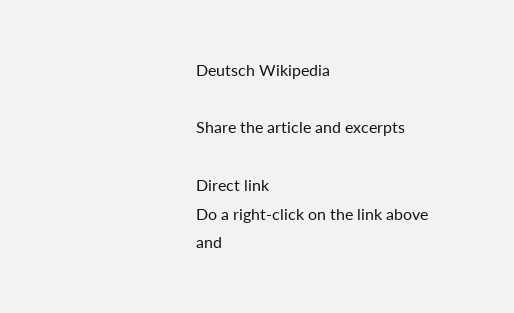Deutsch Wikipedia

Share the article and excerpts

Direct link
Do a right-click on the link above
and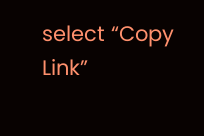select “Copy Link”